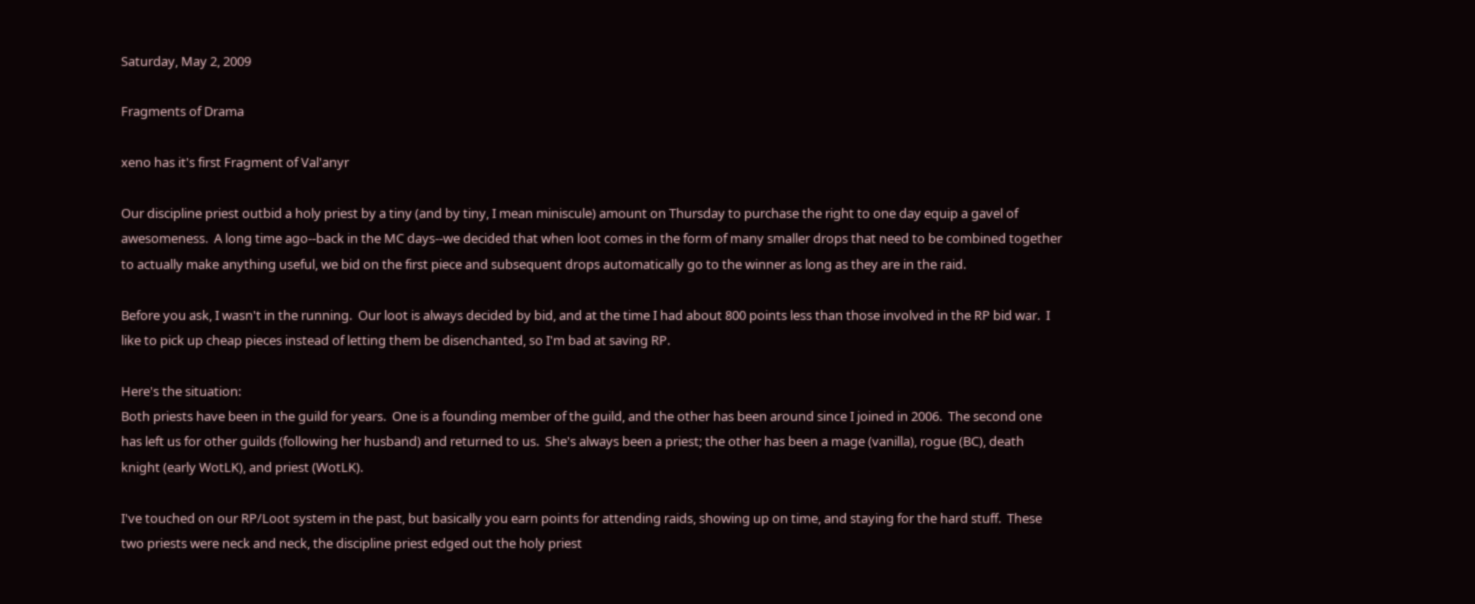Saturday, May 2, 2009

Fragments of Drama

xeno has it's first Fragment of Val'anyr

Our discipline priest outbid a holy priest by a tiny (and by tiny, I mean miniscule) amount on Thursday to purchase the right to one day equip a gavel of awesomeness.  A long time ago--back in the MC days--we decided that when loot comes in the form of many smaller drops that need to be combined together to actually make anything useful, we bid on the first piece and subsequent drops automatically go to the winner as long as they are in the raid.

Before you ask, I wasn't in the running.  Our loot is always decided by bid, and at the time I had about 800 points less than those involved in the RP bid war.  I like to pick up cheap pieces instead of letting them be disenchanted, so I'm bad at saving RP.

Here's the situation:
Both priests have been in the guild for years.  One is a founding member of the guild, and the other has been around since I joined in 2006.  The second one has left us for other guilds (following her husband) and returned to us.  She's always been a priest; the other has been a mage (vanilla), rogue (BC), death knight (early WotLK), and priest (WotLK).

I've touched on our RP/Loot system in the past, but basically you earn points for attending raids, showing up on time, and staying for the hard stuff.  These two priests were neck and neck, the discipline priest edged out the holy priest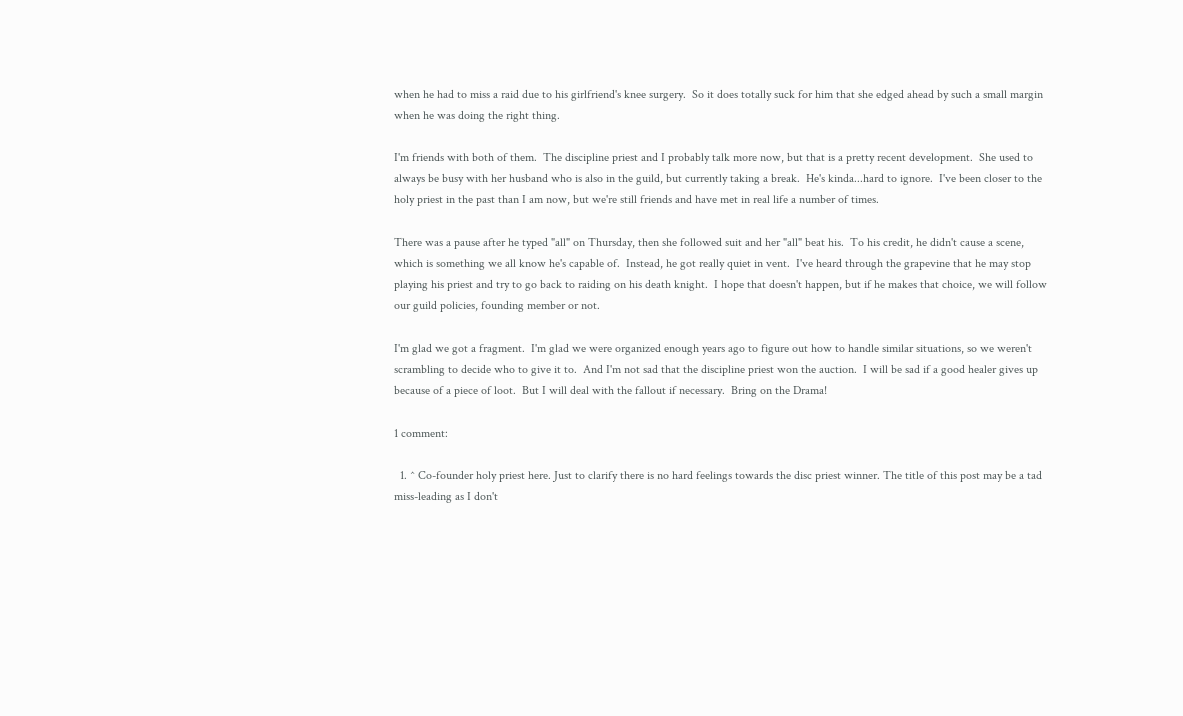when he had to miss a raid due to his girlfriend's knee surgery.  So it does totally suck for him that she edged ahead by such a small margin when he was doing the right thing.

I'm friends with both of them.  The discipline priest and I probably talk more now, but that is a pretty recent development.  She used to always be busy with her husband who is also in the guild, but currently taking a break.  He's kinda...hard to ignore.  I've been closer to the holy priest in the past than I am now, but we're still friends and have met in real life a number of times.

There was a pause after he typed "all" on Thursday, then she followed suit and her "all" beat his.  To his credit, he didn't cause a scene, which is something we all know he's capable of.  Instead, he got really quiet in vent.  I've heard through the grapevine that he may stop playing his priest and try to go back to raiding on his death knight.  I hope that doesn't happen, but if he makes that choice, we will follow our guild policies, founding member or not.

I'm glad we got a fragment.  I'm glad we were organized enough years ago to figure out how to handle similar situations, so we weren't scrambling to decide who to give it to.  And I'm not sad that the discipline priest won the auction.  I will be sad if a good healer gives up because of a piece of loot.  But I will deal with the fallout if necessary.  Bring on the Drama!

1 comment:

  1. ^ Co-founder holy priest here. Just to clarify there is no hard feelings towards the disc priest winner. The title of this post may be a tad miss-leading as I don't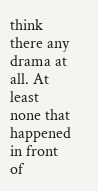think there any drama at all. At least none that happened in front of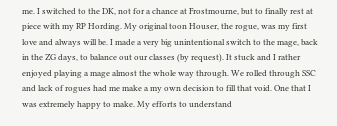me. I switched to the DK, not for a chance at Frostmourne, but to finally rest at piece with my RP Hording. My original toon Houser, the rogue, was my first love and always will be. I made a very big unintentional switch to the mage, back in the ZG days, to balance out our classes (by request). It stuck and I rather enjoyed playing a mage almost the whole way through. We rolled through SSC and lack of rogues had me make a my own decision to fill that void. One that I was extremely happy to make. My efforts to understand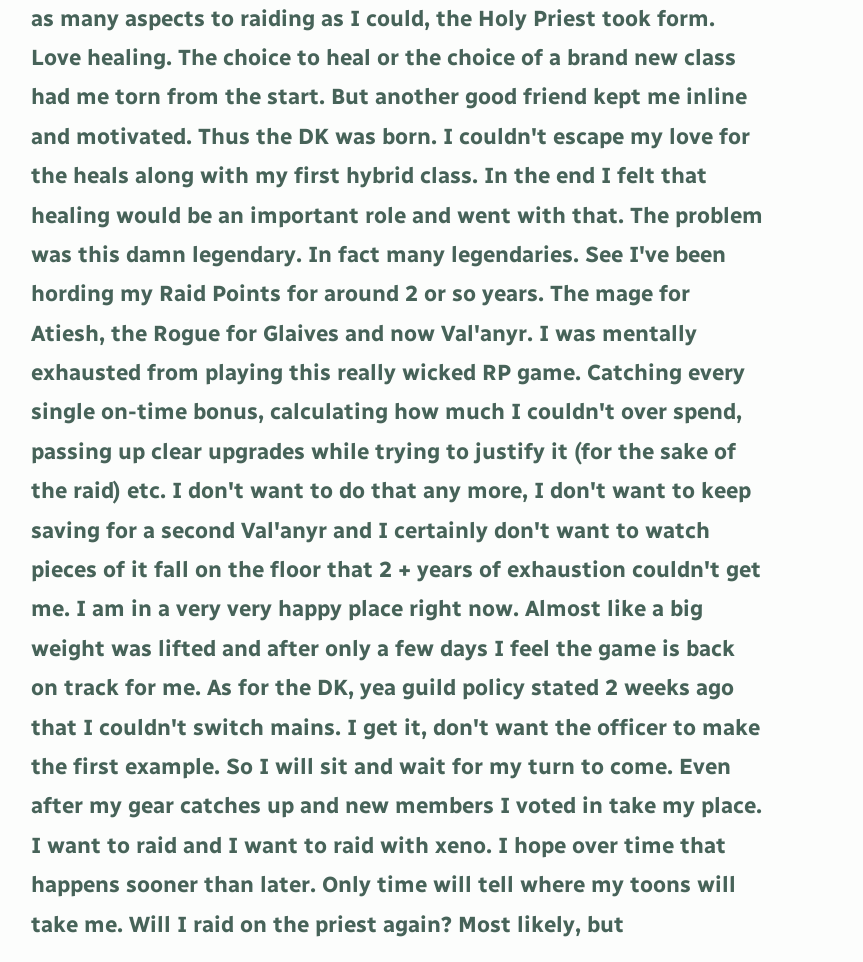as many aspects to raiding as I could, the Holy Priest took form. Love healing. The choice to heal or the choice of a brand new class had me torn from the start. But another good friend kept me inline and motivated. Thus the DK was born. I couldn't escape my love for the heals along with my first hybrid class. In the end I felt that healing would be an important role and went with that. The problem was this damn legendary. In fact many legendaries. See I've been hording my Raid Points for around 2 or so years. The mage for Atiesh, the Rogue for Glaives and now Val'anyr. I was mentally exhausted from playing this really wicked RP game. Catching every single on-time bonus, calculating how much I couldn't over spend, passing up clear upgrades while trying to justify it (for the sake of the raid) etc. I don't want to do that any more, I don't want to keep saving for a second Val'anyr and I certainly don't want to watch pieces of it fall on the floor that 2 + years of exhaustion couldn't get me. I am in a very very happy place right now. Almost like a big weight was lifted and after only a few days I feel the game is back on track for me. As for the DK, yea guild policy stated 2 weeks ago that I couldn't switch mains. I get it, don't want the officer to make the first example. So I will sit and wait for my turn to come. Even after my gear catches up and new members I voted in take my place. I want to raid and I want to raid with xeno. I hope over time that happens sooner than later. Only time will tell where my toons will take me. Will I raid on the priest again? Most likely, but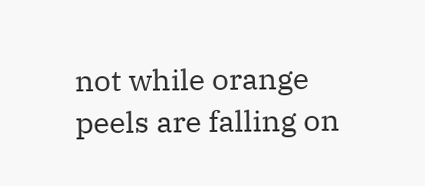not while orange peels are falling on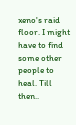xeno's raid floor. I might have to find some other people to heal. Till then..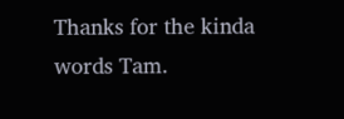Thanks for the kinda words Tam.